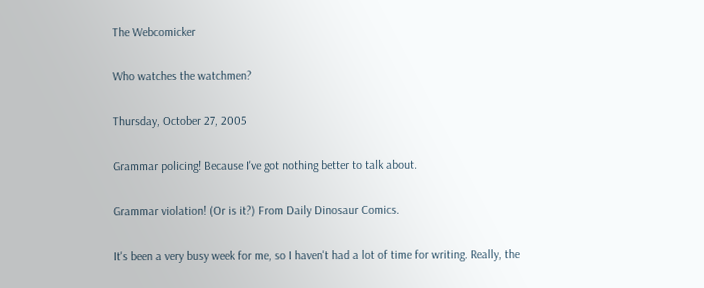The Webcomicker

Who watches the watchmen?

Thursday, October 27, 2005

Grammar policing! Because I've got nothing better to talk about.

Grammar violation! (Or is it?) From Daily Dinosaur Comics.

It's been a very busy week for me, so I haven't had a lot of time for writing. Really, the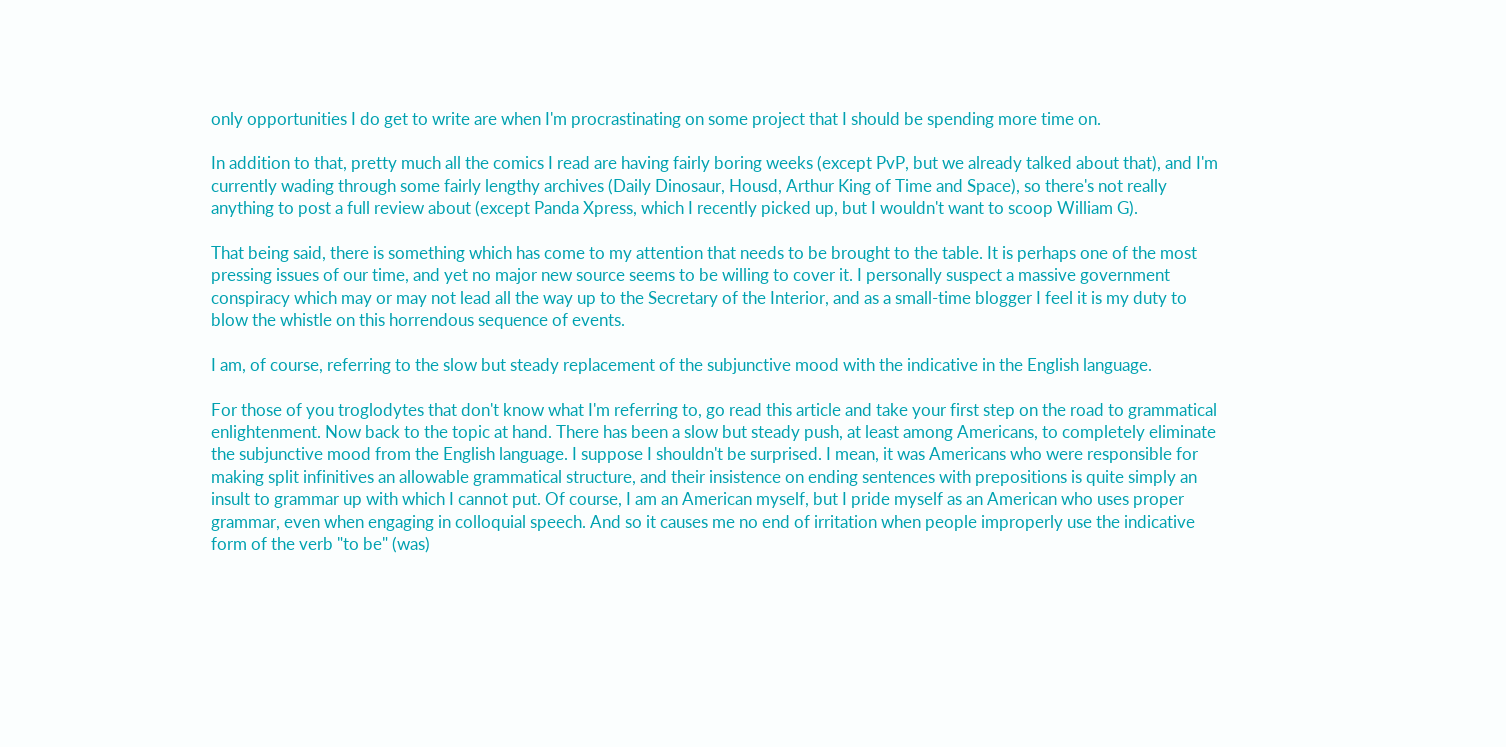only opportunities I do get to write are when I'm procrastinating on some project that I should be spending more time on.

In addition to that, pretty much all the comics I read are having fairly boring weeks (except PvP, but we already talked about that), and I'm currently wading through some fairly lengthy archives (Daily Dinosaur, Housd, Arthur King of Time and Space), so there's not really anything to post a full review about (except Panda Xpress, which I recently picked up, but I wouldn't want to scoop William G).

That being said, there is something which has come to my attention that needs to be brought to the table. It is perhaps one of the most pressing issues of our time, and yet no major new source seems to be willing to cover it. I personally suspect a massive government conspiracy which may or may not lead all the way up to the Secretary of the Interior, and as a small-time blogger I feel it is my duty to blow the whistle on this horrendous sequence of events.

I am, of course, referring to the slow but steady replacement of the subjunctive mood with the indicative in the English language.

For those of you troglodytes that don't know what I'm referring to, go read this article and take your first step on the road to grammatical enlightenment. Now back to the topic at hand. There has been a slow but steady push, at least among Americans, to completely eliminate the subjunctive mood from the English language. I suppose I shouldn't be surprised. I mean, it was Americans who were responsible for making split infinitives an allowable grammatical structure, and their insistence on ending sentences with prepositions is quite simply an insult to grammar up with which I cannot put. Of course, I am an American myself, but I pride myself as an American who uses proper grammar, even when engaging in colloquial speech. And so it causes me no end of irritation when people improperly use the indicative form of the verb "to be" (was)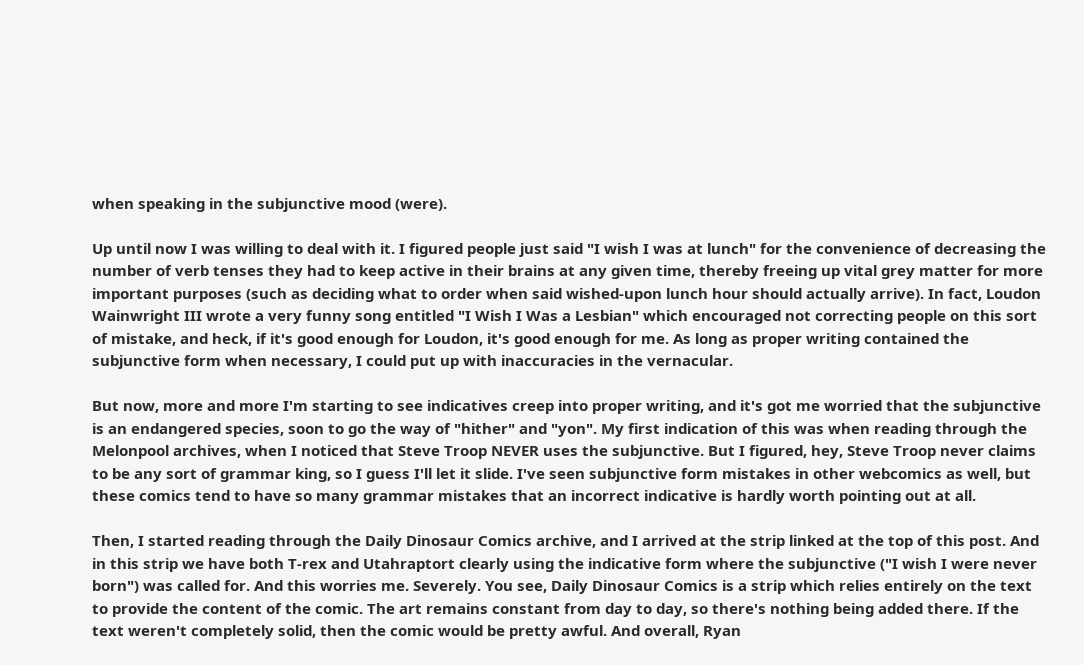when speaking in the subjunctive mood (were).

Up until now I was willing to deal with it. I figured people just said "I wish I was at lunch" for the convenience of decreasing the number of verb tenses they had to keep active in their brains at any given time, thereby freeing up vital grey matter for more important purposes (such as deciding what to order when said wished-upon lunch hour should actually arrive). In fact, Loudon Wainwright III wrote a very funny song entitled "I Wish I Was a Lesbian" which encouraged not correcting people on this sort of mistake, and heck, if it's good enough for Loudon, it's good enough for me. As long as proper writing contained the subjunctive form when necessary, I could put up with inaccuracies in the vernacular.

But now, more and more I'm starting to see indicatives creep into proper writing, and it's got me worried that the subjunctive is an endangered species, soon to go the way of "hither" and "yon". My first indication of this was when reading through the Melonpool archives, when I noticed that Steve Troop NEVER uses the subjunctive. But I figured, hey, Steve Troop never claims to be any sort of grammar king, so I guess I'll let it slide. I've seen subjunctive form mistakes in other webcomics as well, but these comics tend to have so many grammar mistakes that an incorrect indicative is hardly worth pointing out at all.

Then, I started reading through the Daily Dinosaur Comics archive, and I arrived at the strip linked at the top of this post. And in this strip we have both T-rex and Utahraptort clearly using the indicative form where the subjunctive ("I wish I were never born") was called for. And this worries me. Severely. You see, Daily Dinosaur Comics is a strip which relies entirely on the text to provide the content of the comic. The art remains constant from day to day, so there's nothing being added there. If the text weren't completely solid, then the comic would be pretty awful. And overall, Ryan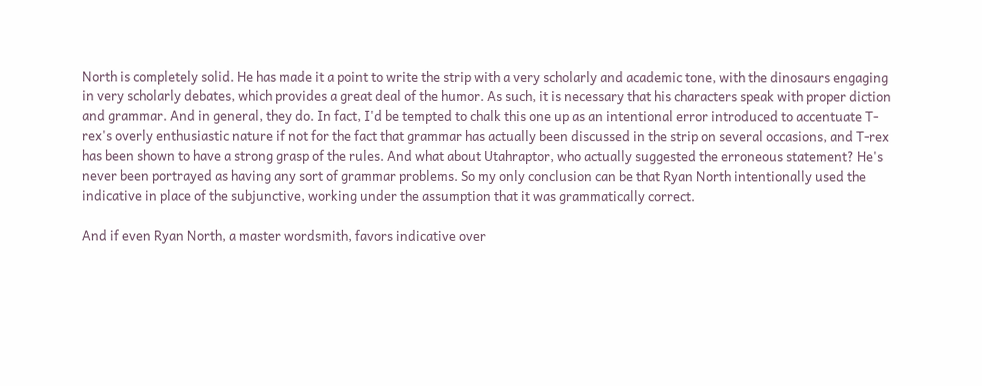North is completely solid. He has made it a point to write the strip with a very scholarly and academic tone, with the dinosaurs engaging in very scholarly debates, which provides a great deal of the humor. As such, it is necessary that his characters speak with proper diction and grammar. And in general, they do. In fact, I'd be tempted to chalk this one up as an intentional error introduced to accentuate T-rex's overly enthusiastic nature if not for the fact that grammar has actually been discussed in the strip on several occasions, and T-rex has been shown to have a strong grasp of the rules. And what about Utahraptor, who actually suggested the erroneous statement? He's never been portrayed as having any sort of grammar problems. So my only conclusion can be that Ryan North intentionally used the indicative in place of the subjunctive, working under the assumption that it was grammatically correct.

And if even Ryan North, a master wordsmith, favors indicative over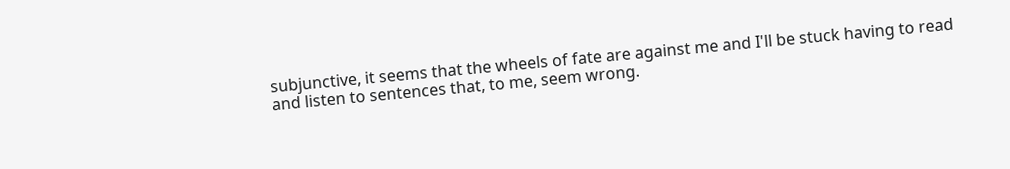subjunctive, it seems that the wheels of fate are against me and I'll be stuck having to read and listen to sentences that, to me, seem wrong.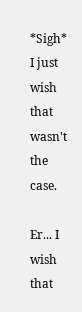*Sigh* I just wish that wasn't the case.

Er... I wish that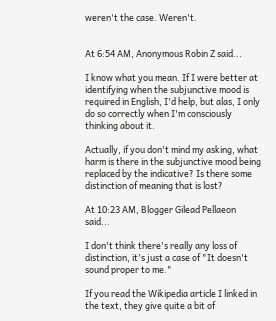weren't the case. Weren't.


At 6:54 AM, Anonymous Robin Z said...

I know what you mean. If I were better at identifying when the subjunctive mood is required in English, I'd help, but alas, I only do so correctly when I'm consciously thinking about it.

Actually, if you don't mind my asking, what harm is there in the subjunctive mood being replaced by the indicative? Is there some distinction of meaning that is lost?

At 10:23 AM, Blogger Gilead Pellaeon said...

I don't think there's really any loss of distinction, it's just a case of "It doesn't sound proper to me."

If you read the Wikipedia article I linked in the text, they give quite a bit of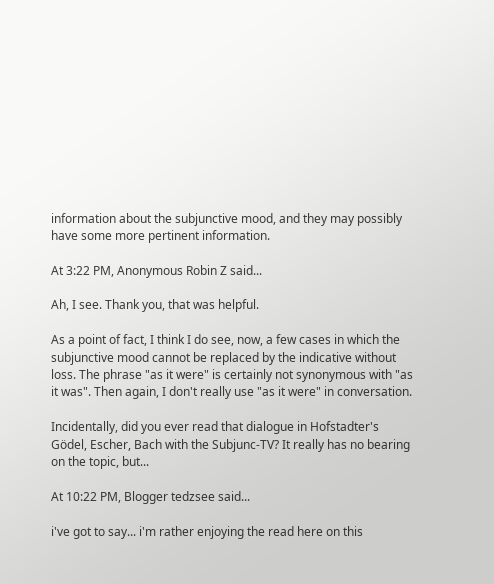information about the subjunctive mood, and they may possibly have some more pertinent information.

At 3:22 PM, Anonymous Robin Z said...

Ah, I see. Thank you, that was helpful.

As a point of fact, I think I do see, now, a few cases in which the subjunctive mood cannot be replaced by the indicative without loss. The phrase "as it were" is certainly not synonymous with "as it was". Then again, I don't really use "as it were" in conversation.

Incidentally, did you ever read that dialogue in Hofstadter's Gödel, Escher, Bach with the Subjunc-TV? It really has no bearing on the topic, but...

At 10:22 PM, Blogger tedzsee said...

i've got to say... i'm rather enjoying the read here on this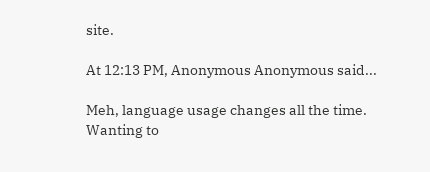site.

At 12:13 PM, Anonymous Anonymous said...

Meh, language usage changes all the time. Wanting to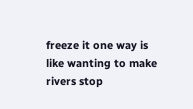freeze it one way is like wanting to make rivers stop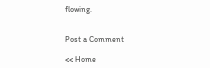flowing.


Post a Comment

<< Home